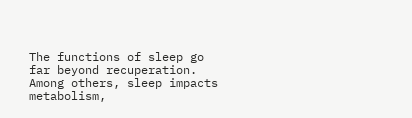The functions of sleep go far beyond recuperation. Among others, sleep impacts metabolism,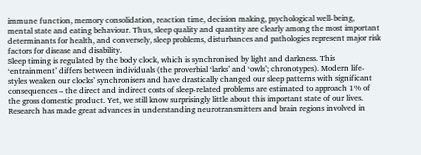immune function, memory consolidation, reaction time, decision making, psychological well-being, mental state and eating behaviour. Thus, sleep quality and quantity are clearly among the most important determinants for health, and conversely, sleep problems, disturbances and pathologies represent major risk factors for disease and disability.
Sleep timing is regulated by the body clock, which is synchronised by light and darkness. This ‘entrainment’ differs between individuals (the proverbial ‘larks’ and ‘owls’; chronotypes). Modern life-styles weaken our clocks’ synchronisers and have drastically changed our sleep patterns with significant consequences – the direct and indirect costs of sleep-related problems are estimated to approach 1% of the gross domestic product. Yet, we still know surprisingly little about this important state of our lives.
Research has made great advances in understanding neurotransmitters and brain regions involved in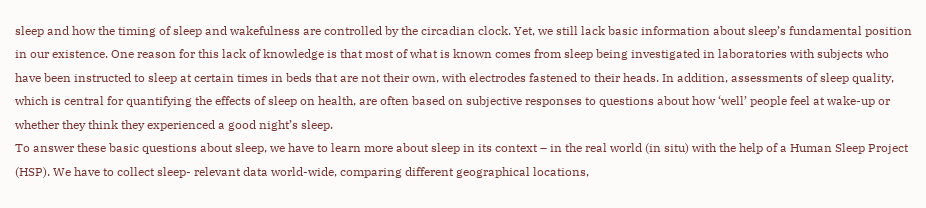sleep and how the timing of sleep and wakefulness are controlled by the circadian clock. Yet, we still lack basic information about sleep’s fundamental position in our existence. One reason for this lack of knowledge is that most of what is known comes from sleep being investigated in laboratories with subjects who have been instructed to sleep at certain times in beds that are not their own, with electrodes fastened to their heads. In addition, assessments of sleep quality, which is central for quantifying the effects of sleep on health, are often based on subjective responses to questions about how ‘well’ people feel at wake-up or whether they think they experienced a good night’s sleep.
To answer these basic questions about sleep, we have to learn more about sleep in its context – in the real world (in situ) with the help of a Human Sleep Project (HSP). We have to collect sleep- relevant data world-wide, comparing different geographical locations,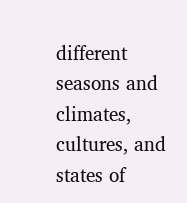different seasons and climates, cultures, and states of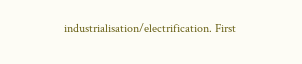industrialisation/electrification. First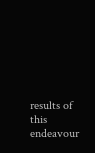results of this endeavour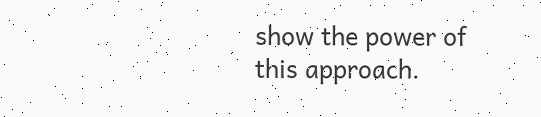show the power of this approach.